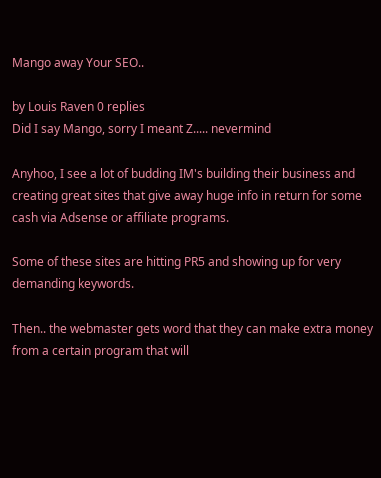Mango away Your SEO..

by Louis Raven 0 replies
Did I say Mango, sorry I meant Z..... nevermind

Anyhoo, I see a lot of budding IM's building their business and creating great sites that give away huge info in return for some cash via Adsense or affiliate programs.

Some of these sites are hitting PR5 and showing up for very demanding keywords.

Then.. the webmaster gets word that they can make extra money from a certain program that will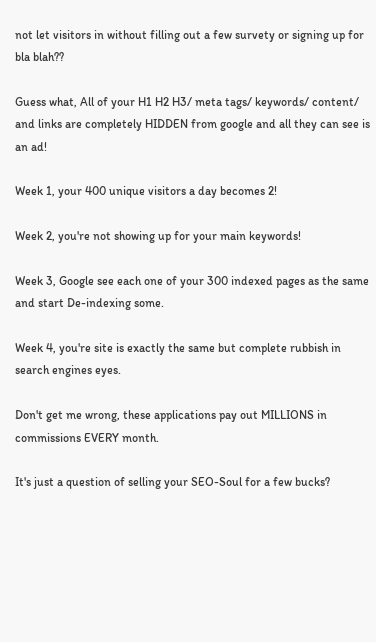not let visitors in without filling out a few survety or signing up for bla blah??

Guess what, All of your H1 H2 H3/ meta tags/ keywords/ content/ and links are completely HIDDEN from google and all they can see is an ad!

Week 1, your 400 unique visitors a day becomes 2!

Week 2, you're not showing up for your main keywords!

Week 3, Google see each one of your 300 indexed pages as the same and start De-indexing some.

Week 4, you're site is exactly the same but complete rubbish in search engines eyes.

Don't get me wrong, these applications pay out MILLIONS in commissions EVERY month.

It's just a question of selling your SEO-Soul for a few bucks?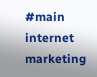#main internet marketing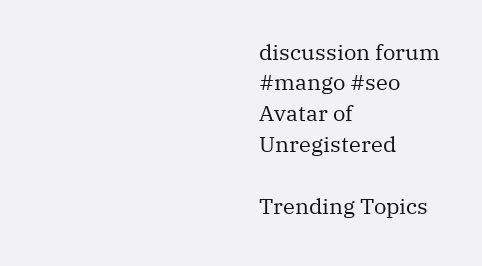discussion forum #mango #seo
Avatar of Unregistered

Trending Topics